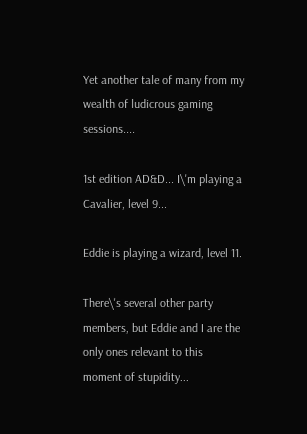Yet another tale of many from my wealth of ludicrous gaming sessions....

1st edition AD&D... I\'m playing a Cavalier, level 9...

Eddie is playing a wizard, level 11.

There\'s several other party members, but Eddie and I are the only ones relevant to this moment of stupidity...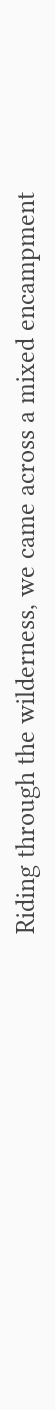Riding through the wilderness, we came across a mixed encampment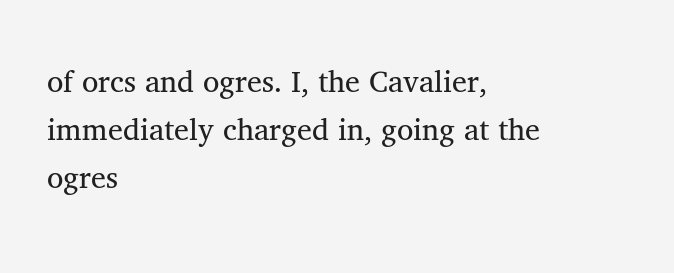of orcs and ogres. I, the Cavalier, immediately charged in, going at the ogres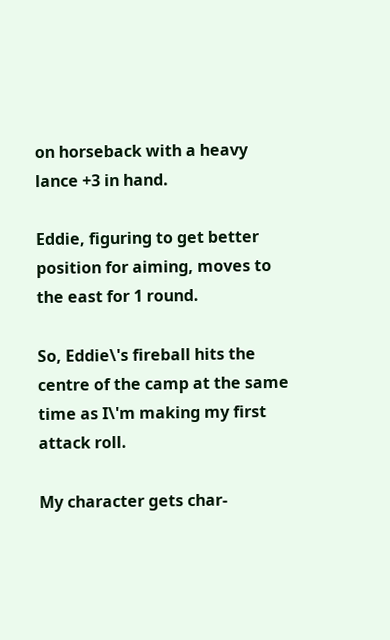on horseback with a heavy lance +3 in hand.

Eddie, figuring to get better position for aiming, moves to the east for 1 round.

So, Eddie\'s fireball hits the centre of the camp at the same time as I\'m making my first attack roll.

My character gets char-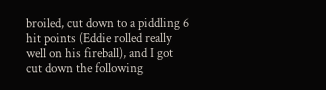broiled, cut down to a piddling 6 hit points (Eddie rolled really well on his fireball), and I got cut down the following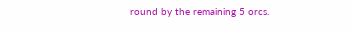round by the remaining 5 orcs.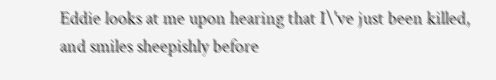Eddie looks at me upon hearing that I\'ve just been killed, and smiles sheepishly before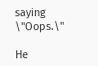saying \"Oops.\"

He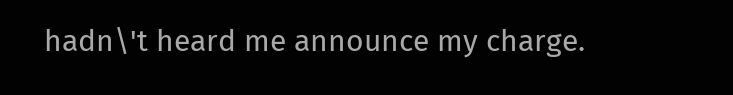hadn\'t heard me announce my charge.